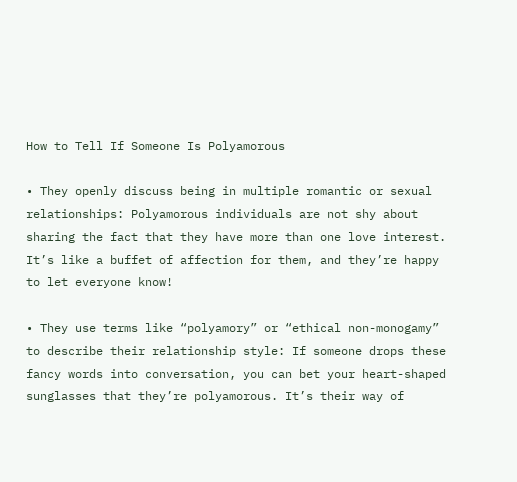How to Tell If Someone Is Polyamorous

• They openly discuss being in multiple romantic or sexual relationships: Polyamorous individuals are not shy about sharing the fact that they have more than one love interest. It’s like a buffet of affection for them, and they’re happy to let everyone know!

• They use terms like “polyamory” or “ethical non-monogamy” to describe their relationship style: If someone drops these fancy words into conversation, you can bet your heart-shaped sunglasses that they’re polyamorous. It’s their way of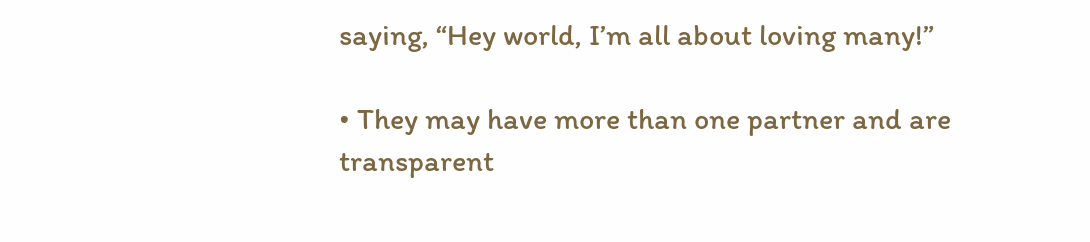saying, “Hey world, I’m all about loving many!”

• They may have more than one partner and are transparent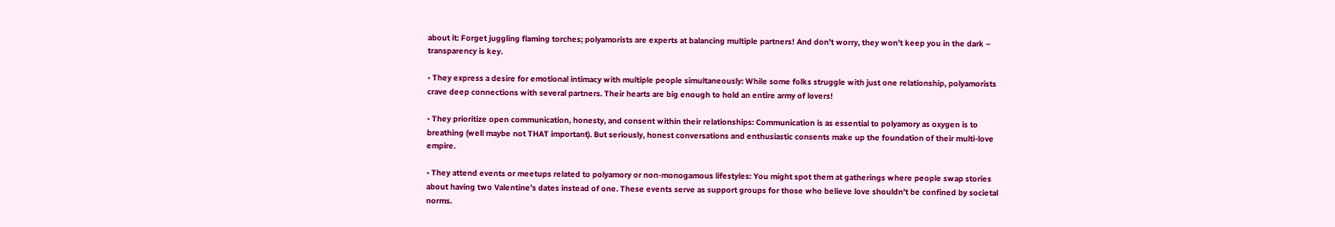about it: Forget juggling flaming torches; polyamorists are experts at balancing multiple partners! And don’t worry, they won’t keep you in the dark – transparency is key.

• They express a desire for emotional intimacy with multiple people simultaneously: While some folks struggle with just one relationship, polyamorists crave deep connections with several partners. Their hearts are big enough to hold an entire army of lovers!

• They prioritize open communication, honesty, and consent within their relationships: Communication is as essential to polyamory as oxygen is to breathing (well maybe not THAT important). But seriously, honest conversations and enthusiastic consents make up the foundation of their multi-love empire.

• They attend events or meetups related to polyamory or non-monogamous lifestyles: You might spot them at gatherings where people swap stories about having two Valentine’s dates instead of one. These events serve as support groups for those who believe love shouldn’t be confined by societal norms.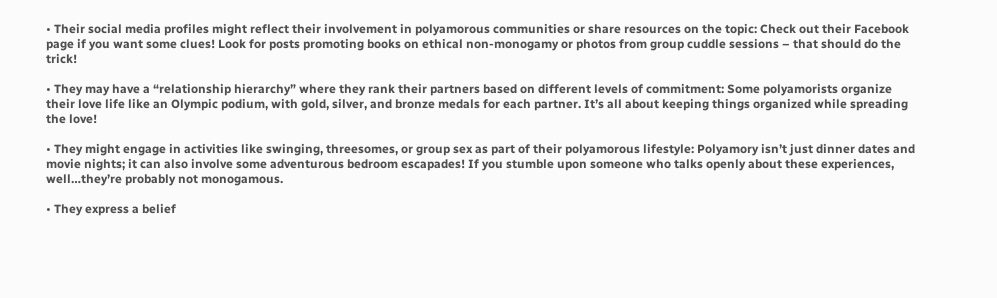• Their social media profiles might reflect their involvement in polyamorous communities or share resources on the topic: Check out their Facebook page if you want some clues! Look for posts promoting books on ethical non-monogamy or photos from group cuddle sessions – that should do the trick!

• They may have a “relationship hierarchy” where they rank their partners based on different levels of commitment: Some polyamorists organize their love life like an Olympic podium, with gold, silver, and bronze medals for each partner. It’s all about keeping things organized while spreading the love!

• They might engage in activities like swinging, threesomes, or group sex as part of their polyamorous lifestyle: Polyamory isn’t just dinner dates and movie nights; it can also involve some adventurous bedroom escapades! If you stumble upon someone who talks openly about these experiences, well…they’re probably not monogamous.

• They express a belief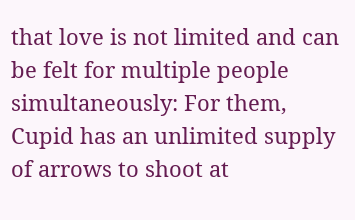that love is not limited and can be felt for multiple people simultaneously: For them, Cupid has an unlimited supply of arrows to shoot at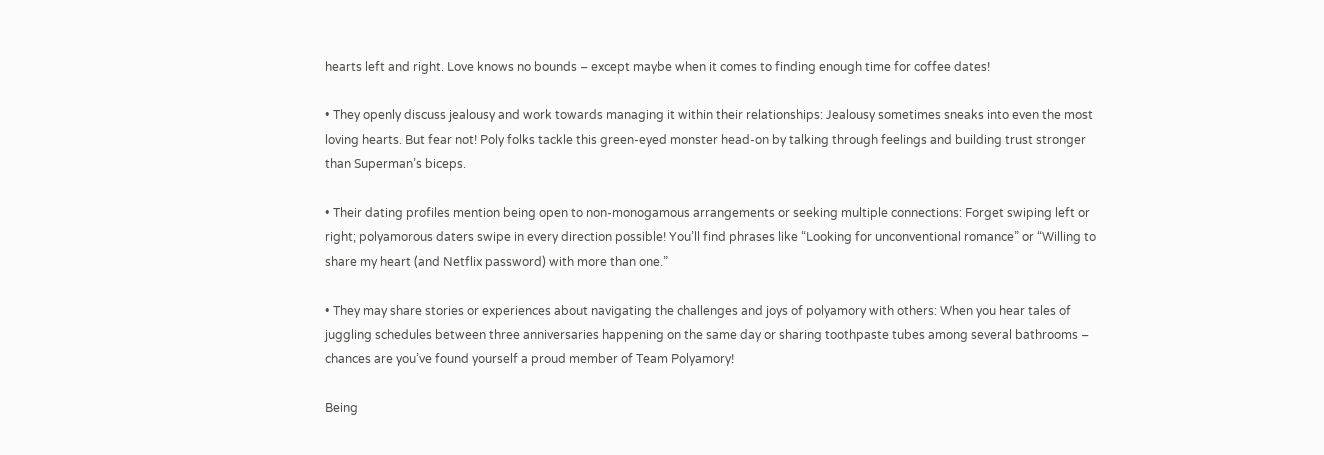hearts left and right. Love knows no bounds – except maybe when it comes to finding enough time for coffee dates!

• They openly discuss jealousy and work towards managing it within their relationships: Jealousy sometimes sneaks into even the most loving hearts. But fear not! Poly folks tackle this green-eyed monster head-on by talking through feelings and building trust stronger than Superman’s biceps.

• Their dating profiles mention being open to non-monogamous arrangements or seeking multiple connections: Forget swiping left or right; polyamorous daters swipe in every direction possible! You’ll find phrases like “Looking for unconventional romance” or “Willing to share my heart (and Netflix password) with more than one.”

• They may share stories or experiences about navigating the challenges and joys of polyamory with others: When you hear tales of juggling schedules between three anniversaries happening on the same day or sharing toothpaste tubes among several bathrooms – chances are you’ve found yourself a proud member of Team Polyamory!

Being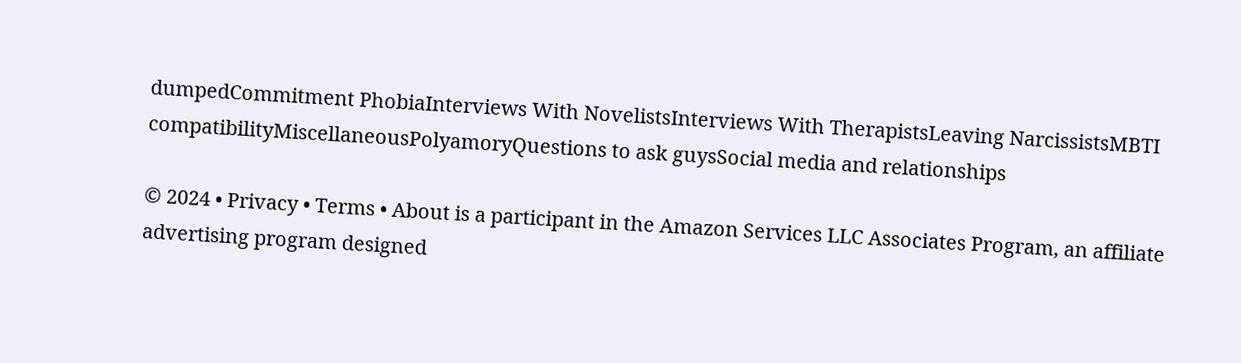dumpedCommitment PhobiaInterviews With NovelistsInterviews With TherapistsLeaving NarcissistsMBTI compatibilityMiscellaneousPolyamoryQuestions to ask guysSocial media and relationships

© 2024 • Privacy • Terms • About is a participant in the Amazon Services LLC Associates Program, an affiliate advertising program designed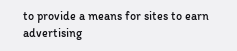to provide a means for sites to earn advertising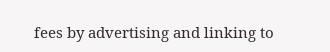fees by advertising and linking to